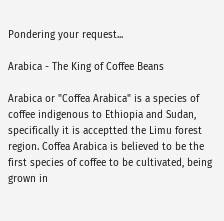Pondering your request...

Arabica - The King of Coffee Beans

Arabica or "Coffea Arabica" is a species of coffee indigenous to Ethiopia and Sudan, specifically it is acceptted the Limu forest region. Coffea Arabica is believed to be the first species of coffee to be cultivated, being grown in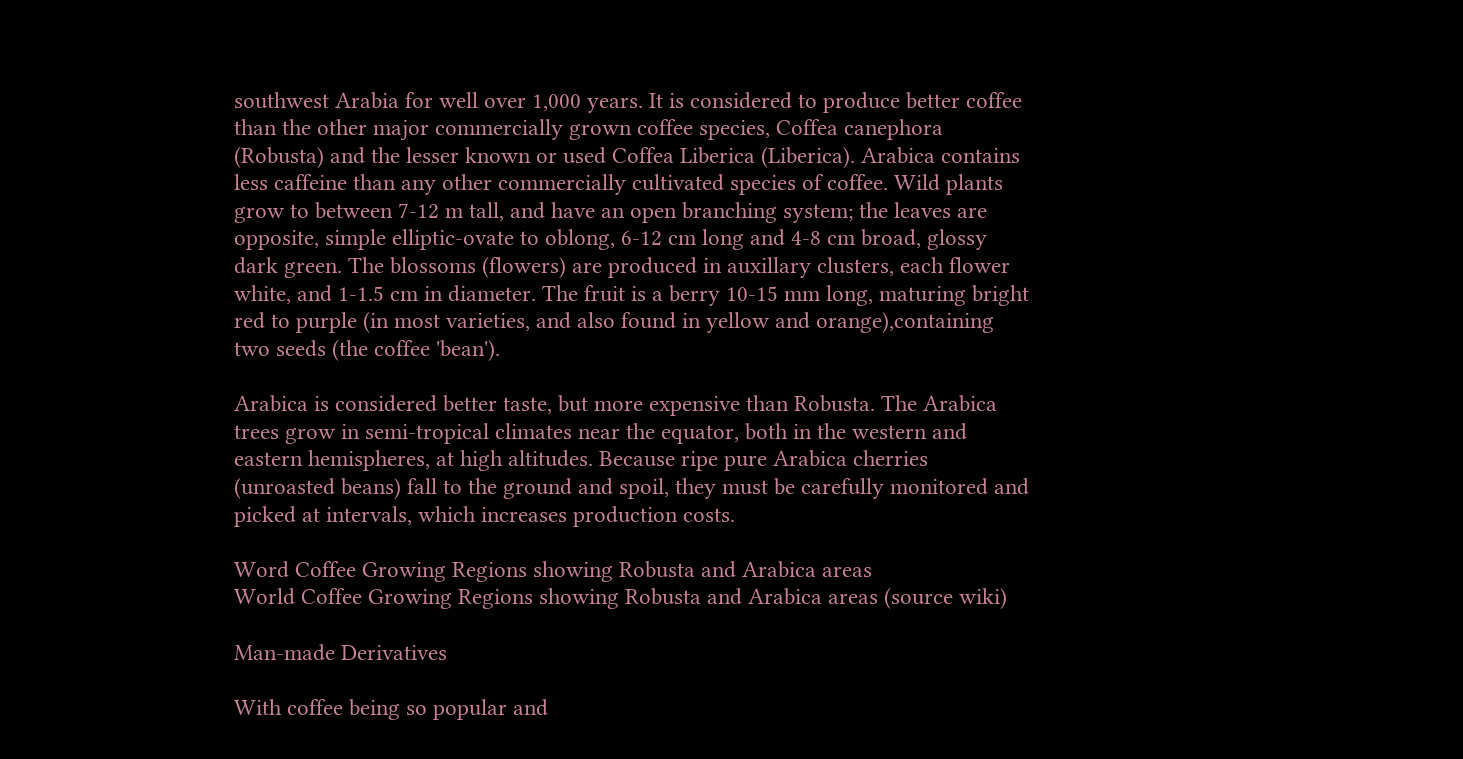southwest Arabia for well over 1,000 years. It is considered to produce better coffee than the other major commercially grown coffee species, Coffea canephora (Robusta) and the lesser known or used Coffea Liberica (Liberica). Arabica contains less caffeine than any other commercially cultivated species of coffee. Wild plants grow to between 7-12 m tall, and have an open branching system; the leaves are opposite, simple elliptic-ovate to oblong, 6-12 cm long and 4-8 cm broad, glossy dark green. The blossoms (flowers) are produced in auxillary clusters, each flower white, and 1-1.5 cm in diameter. The fruit is a berry 10-15 mm long, maturing bright red to purple (in most varieties, and also found in yellow and orange),containing two seeds (the coffee 'bean').

Arabica is considered better taste, but more expensive than Robusta. The Arabica trees grow in semi-tropical climates near the equator, both in the western and eastern hemispheres, at high altitudes. Because ripe pure Arabica cherries (unroasted beans) fall to the ground and spoil, they must be carefully monitored and picked at intervals, which increases production costs.

Word Coffee Growing Regions showing Robusta and Arabica areas
World Coffee Growing Regions showing Robusta and Arabica areas (source wiki)

Man-made Derivatives

With coffee being so popular and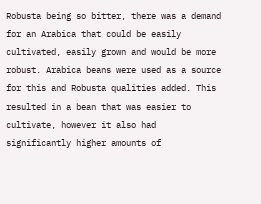Robusta being so bitter, there was a demand for an Arabica that could be easily cultivated, easily grown and would be more robust. Arabica beans were used as a source for this and Robusta qualities added. This resulted in a bean that was easier to cultivate, however it also had significantly higher amounts of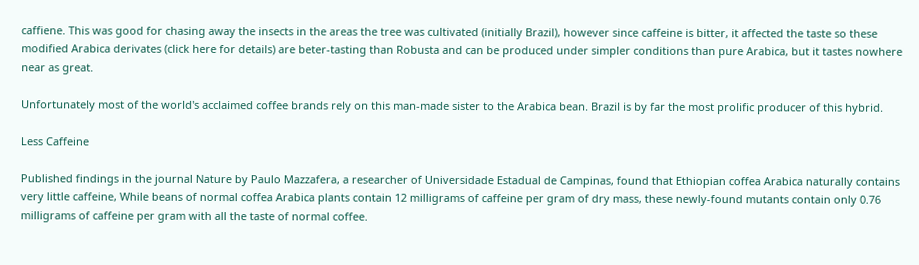caffiene. This was good for chasing away the insects in the areas the tree was cultivated (initially Brazil), however since caffeine is bitter, it affected the taste so these modified Arabica derivates (click here for details) are beter-tasting than Robusta and can be produced under simpler conditions than pure Arabica, but it tastes nowhere near as great.

Unfortunately most of the world's acclaimed coffee brands rely on this man-made sister to the Arabica bean. Brazil is by far the most prolific producer of this hybrid.

Less Caffeine

Published findings in the journal Nature by Paulo Mazzafera, a researcher of Universidade Estadual de Campinas, found that Ethiopian coffea Arabica naturally contains very little caffeine, While beans of normal coffea Arabica plants contain 12 milligrams of caffeine per gram of dry mass, these newly-found mutants contain only 0.76 milligrams of caffeine per gram with all the taste of normal coffee.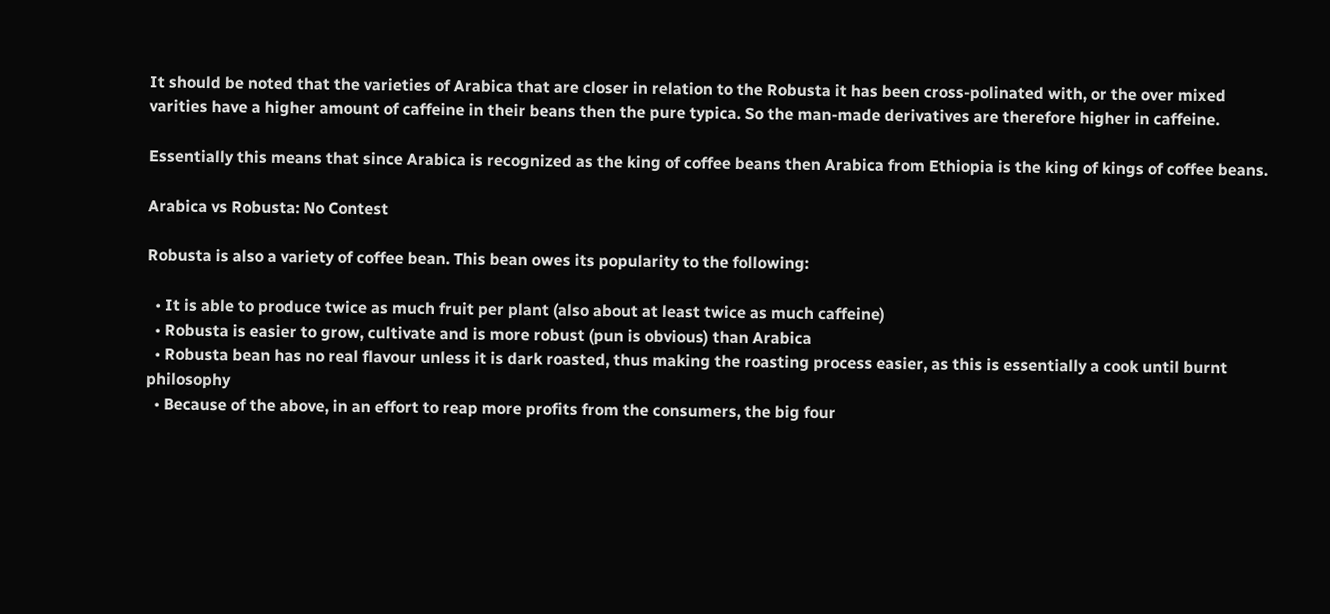It should be noted that the varieties of Arabica that are closer in relation to the Robusta it has been cross-polinated with, or the over mixed varities have a higher amount of caffeine in their beans then the pure typica. So the man-made derivatives are therefore higher in caffeine.

Essentially this means that since Arabica is recognized as the king of coffee beans then Arabica from Ethiopia is the king of kings of coffee beans.

Arabica vs Robusta: No Contest

Robusta is also a variety of coffee bean. This bean owes its popularity to the following:

  • It is able to produce twice as much fruit per plant (also about at least twice as much caffeine)
  • Robusta is easier to grow, cultivate and is more robust (pun is obvious) than Arabica
  • Robusta bean has no real flavour unless it is dark roasted, thus making the roasting process easier, as this is essentially a cook until burnt philosophy
  • Because of the above, in an effort to reap more profits from the consumers, the big four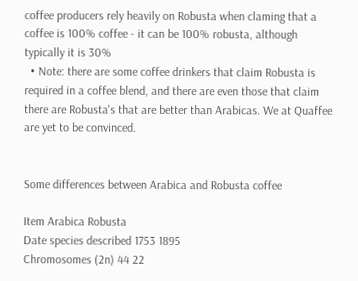coffee producers rely heavily on Robusta when claming that a coffee is 100% coffee - it can be 100% robusta, although typically it is 30%
  • Note: there are some coffee drinkers that claim Robusta is required in a coffee blend, and there are even those that claim there are Robusta's that are better than Arabicas. We at Quaffee are yet to be convinced.


Some differences between Arabica and Robusta coffee

Item Arabica Robusta
Date species described 1753 1895
Chromosomes (2n) 44 22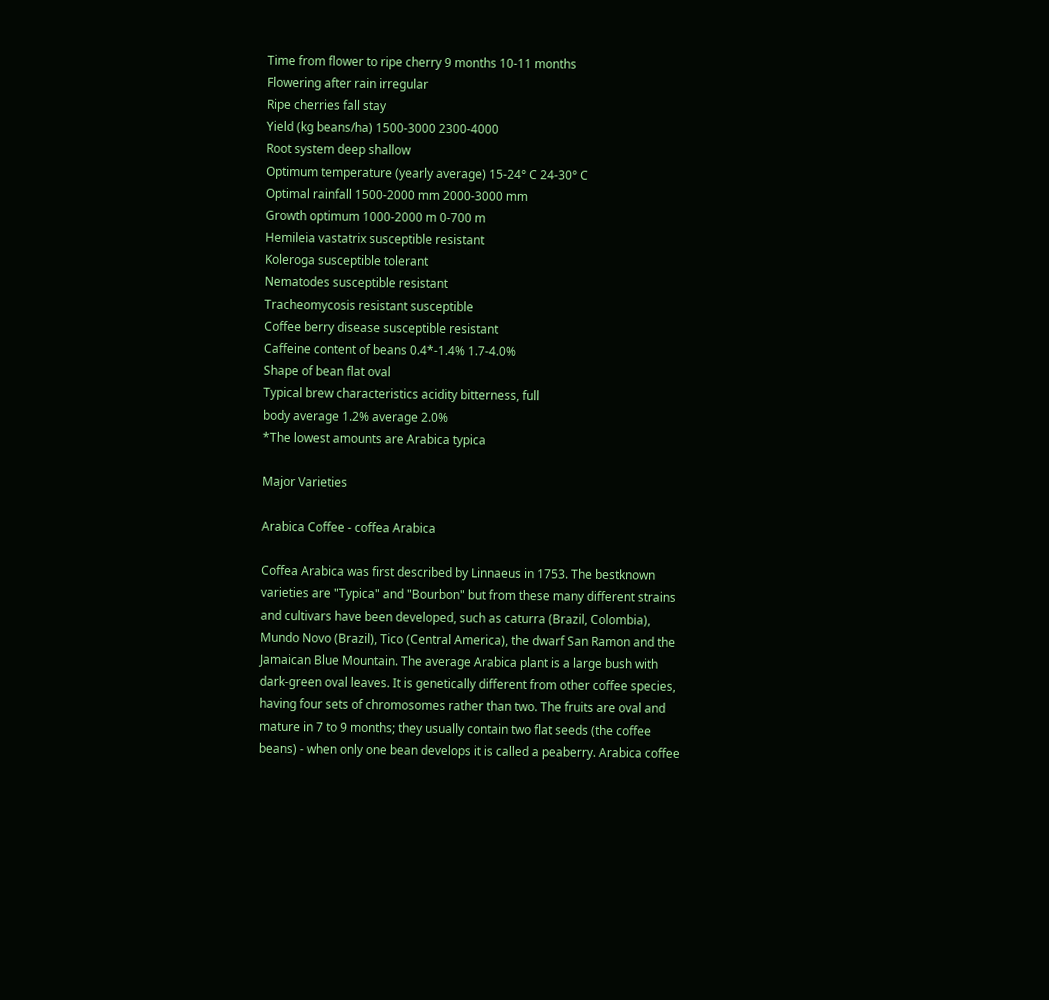Time from flower to ripe cherry 9 months 10-11 months
Flowering after rain irregular
Ripe cherries fall stay
Yield (kg beans/ha) 1500-3000 2300-4000
Root system deep shallow
Optimum temperature (yearly average) 15-24° C 24-30° C
Optimal rainfall 1500-2000 mm 2000-3000 mm
Growth optimum 1000-2000 m 0-700 m
Hemileia vastatrix susceptible resistant
Koleroga susceptible tolerant
Nematodes susceptible resistant
Tracheomycosis resistant susceptible
Coffee berry disease susceptible resistant
Caffeine content of beans 0.4*-1.4% 1.7-4.0%
Shape of bean flat oval
Typical brew characteristics acidity bitterness, full
body average 1.2% average 2.0%
*The lowest amounts are Arabica typica

Major Varieties

Arabica Coffee - coffea Arabica

Coffea Arabica was first described by Linnaeus in 1753. The bestknown varieties are "Typica" and "Bourbon" but from these many different strains and cultivars have been developed, such as caturra (Brazil, Colombia), Mundo Novo (Brazil), Tico (Central America), the dwarf San Ramon and the Jamaican Blue Mountain. The average Arabica plant is a large bush with dark-green oval leaves. It is genetically different from other coffee species, having four sets of chromosomes rather than two. The fruits are oval and mature in 7 to 9 months; they usually contain two flat seeds (the coffee beans) - when only one bean develops it is called a peaberry. Arabica coffee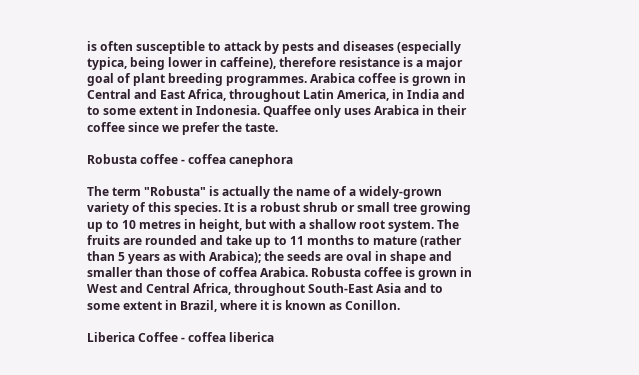is often susceptible to attack by pests and diseases (especially typica, being lower in caffeine), therefore resistance is a major goal of plant breeding programmes. Arabica coffee is grown in Central and East Africa, throughout Latin America, in India and to some extent in Indonesia. Quaffee only uses Arabica in their coffee since we prefer the taste.

Robusta coffee - coffea canephora

The term "Robusta" is actually the name of a widely-grown variety of this species. It is a robust shrub or small tree growing up to 10 metres in height, but with a shallow root system. The fruits are rounded and take up to 11 months to mature (rather than 5 years as with Arabica); the seeds are oval in shape and smaller than those of coffea Arabica. Robusta coffee is grown in West and Central Africa, throughout South-East Asia and to some extent in Brazil, where it is known as Conillon.

Liberica Coffee - coffea liberica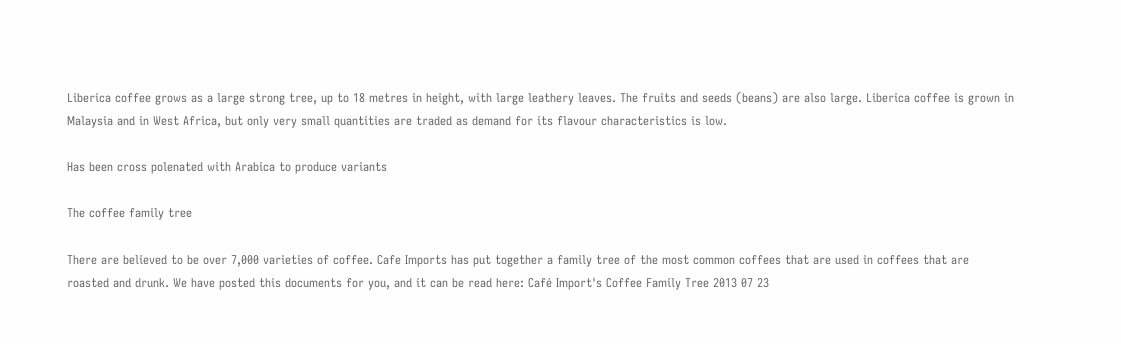Liberica coffee grows as a large strong tree, up to 18 metres in height, with large leathery leaves. The fruits and seeds (beans) are also large. Liberica coffee is grown in Malaysia and in West Africa, but only very small quantities are traded as demand for its flavour characteristics is low.

Has been cross polenated with Arabica to produce variants

The coffee family tree

There are believed to be over 7,000 varieties of coffee. Cafe Imports has put together a family tree of the most common coffees that are used in coffees that are roasted and drunk. We have posted this documents for you, and it can be read here: Café Import's Coffee Family Tree 2013 07 23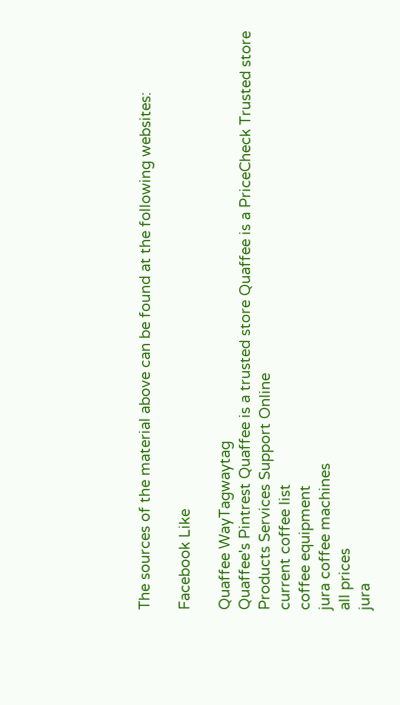The sources of the material above can be found at the following websites:

Facebook Like

Quaffee WayTagwaytag
Quaffee's Pintrest Quaffee is a trusted store Quaffee is a PriceCheck Trusted store
Products Services Support Online
current coffee list
coffee equipment
jura coffee machines
all prices
jura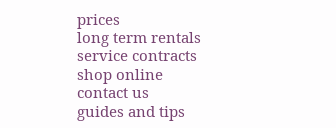prices
long term rentals
service contracts
shop online
contact us
guides and tips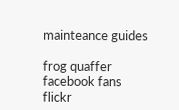mainteance guides

frog quaffer
facebook fans
flickr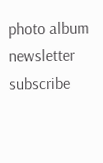photo album
newsletter subscribe